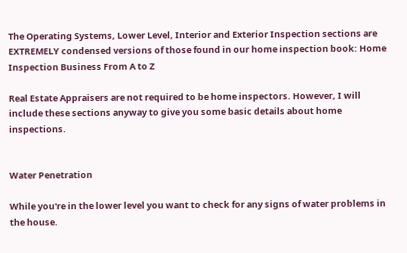The Operating Systems, Lower Level, Interior and Exterior Inspection sections are EXTREMELY condensed versions of those found in our home inspection book: Home Inspection Business From A to Z

Real Estate Appraisers are not required to be home inspectors. However, I will include these sections anyway to give you some basic details about home inspections.


Water Penetration

While you're in the lower level you want to check for any signs of water problems in the house.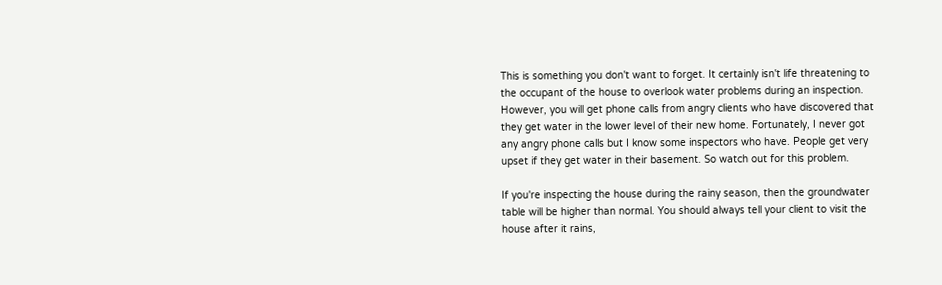This is something you don't want to forget. It certainly isn't life threatening to the occupant of the house to overlook water problems during an inspection. However, you will get phone calls from angry clients who have discovered that they get water in the lower level of their new home. Fortunately, I never got any angry phone calls but I know some inspectors who have. People get very upset if they get water in their basement. So watch out for this problem.

If you're inspecting the house during the rainy season, then the groundwater table will be higher than normal. You should always tell your client to visit the house after it rains,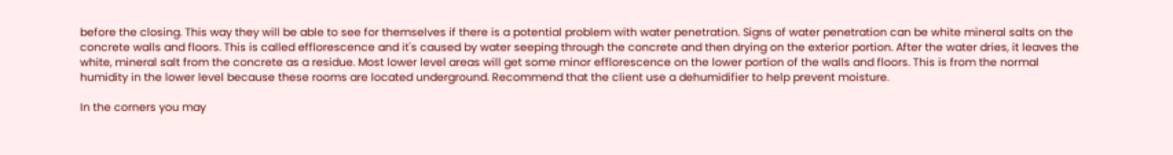before the closing. This way they will be able to see for themselves if there is a potential problem with water penetration. Signs of water penetration can be white mineral salts on the concrete walls and floors. This is called efflorescence and it's caused by water seeping through the concrete and then drying on the exterior portion. After the water dries, it leaves the white, mineral salt from the concrete as a residue. Most lower level areas will get some minor efflorescence on the lower portion of the walls and floors. This is from the normal humidity in the lower level because these rooms are located underground. Recommend that the client use a dehumidifier to help prevent moisture.

In the corners you may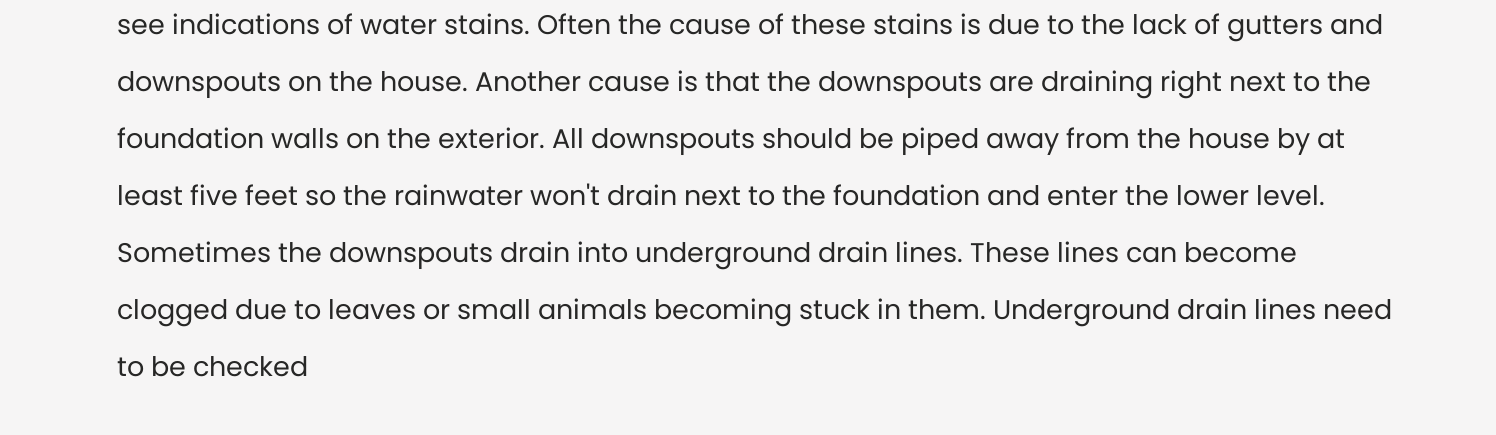see indications of water stains. Often the cause of these stains is due to the lack of gutters and downspouts on the house. Another cause is that the downspouts are draining right next to the foundation walls on the exterior. All downspouts should be piped away from the house by at least five feet so the rainwater won't drain next to the foundation and enter the lower level. Sometimes the downspouts drain into underground drain lines. These lines can become clogged due to leaves or small animals becoming stuck in them. Underground drain lines need to be checked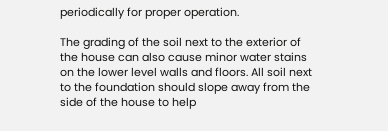periodically for proper operation.

The grading of the soil next to the exterior of the house can also cause minor water stains on the lower level walls and floors. All soil next to the foundation should slope away from the side of the house to help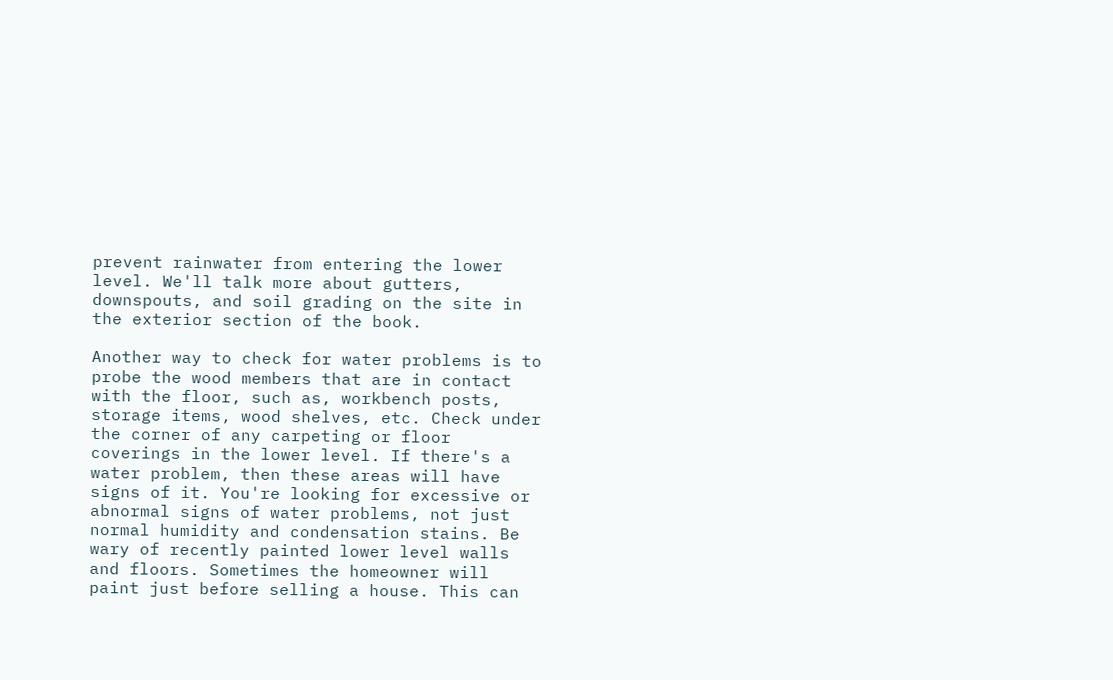prevent rainwater from entering the lower level. We'll talk more about gutters, downspouts, and soil grading on the site in the exterior section of the book.

Another way to check for water problems is to probe the wood members that are in contact with the floor, such as, workbench posts, storage items, wood shelves, etc. Check under the corner of any carpeting or floor coverings in the lower level. If there's a water problem, then these areas will have signs of it. You're looking for excessive or abnormal signs of water problems, not just normal humidity and condensation stains. Be wary of recently painted lower level walls and floors. Sometimes the homeowner will paint just before selling a house. This can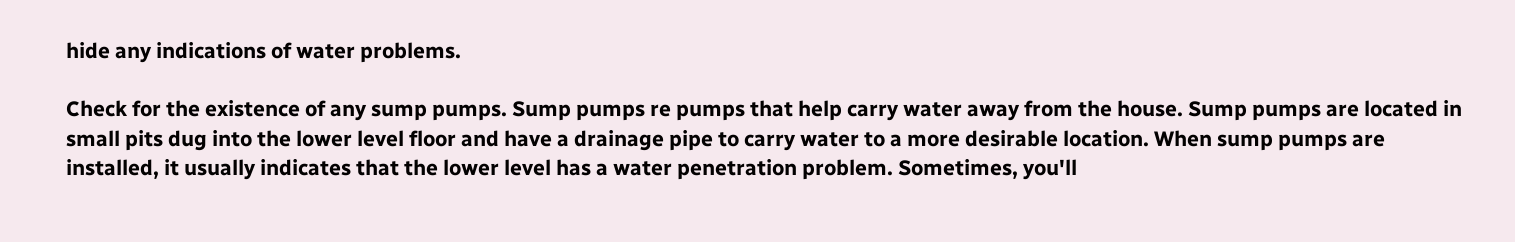hide any indications of water problems.

Check for the existence of any sump pumps. Sump pumps re pumps that help carry water away from the house. Sump pumps are located in small pits dug into the lower level floor and have a drainage pipe to carry water to a more desirable location. When sump pumps are installed, it usually indicates that the lower level has a water penetration problem. Sometimes, you'll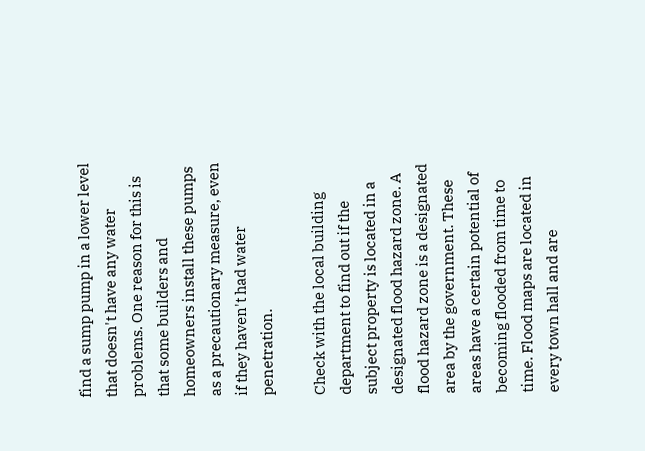find a sump pump in a lower level that doesn't have any water problems. One reason for this is that some builders and homeowners install these pumps as a precautionary measure, even if they haven't had water penetration.

Check with the local building department to find out if the subject property is located in a designated flood hazard zone. A flood hazard zone is a designated area by the government. These areas have a certain potential of becoming flooded from time to time. Flood maps are located in every town hall and are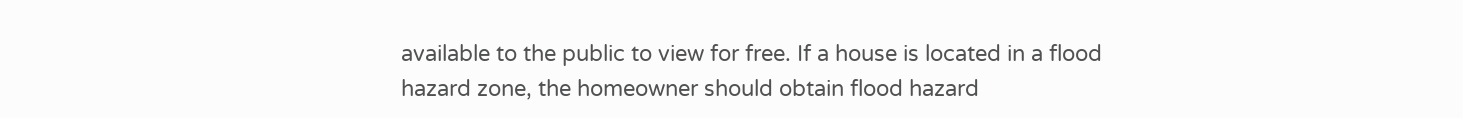available to the public to view for free. If a house is located in a flood hazard zone, the homeowner should obtain flood hazard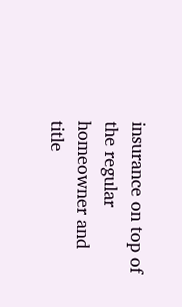insurance on top of the regular homeowner and title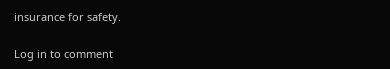insurance for safety.

Log in to comment